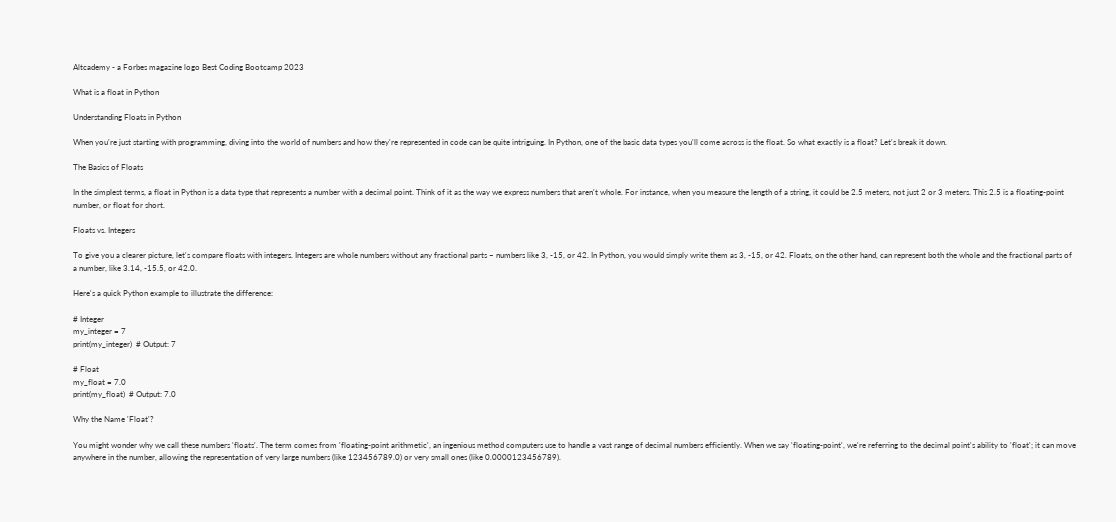Altcademy - a Forbes magazine logo Best Coding Bootcamp 2023

What is a float in Python

Understanding Floats in Python

When you're just starting with programming, diving into the world of numbers and how they're represented in code can be quite intriguing. In Python, one of the basic data types you'll come across is the float. So what exactly is a float? Let's break it down.

The Basics of Floats

In the simplest terms, a float in Python is a data type that represents a number with a decimal point. Think of it as the way we express numbers that aren't whole. For instance, when you measure the length of a string, it could be 2.5 meters, not just 2 or 3 meters. This 2.5 is a floating-point number, or float for short.

Floats vs. Integers

To give you a clearer picture, let's compare floats with integers. Integers are whole numbers without any fractional parts – numbers like 3, -15, or 42. In Python, you would simply write them as 3, -15, or 42. Floats, on the other hand, can represent both the whole and the fractional parts of a number, like 3.14, -15.5, or 42.0.

Here's a quick Python example to illustrate the difference:

# Integer
my_integer = 7
print(my_integer)  # Output: 7

# Float
my_float = 7.0
print(my_float)  # Output: 7.0

Why the Name 'Float'?

You might wonder why we call these numbers 'floats'. The term comes from 'floating-point arithmetic', an ingenious method computers use to handle a vast range of decimal numbers efficiently. When we say 'floating-point', we're referring to the decimal point's ability to 'float'; it can move anywhere in the number, allowing the representation of very large numbers (like 123456789.0) or very small ones (like 0.0000123456789).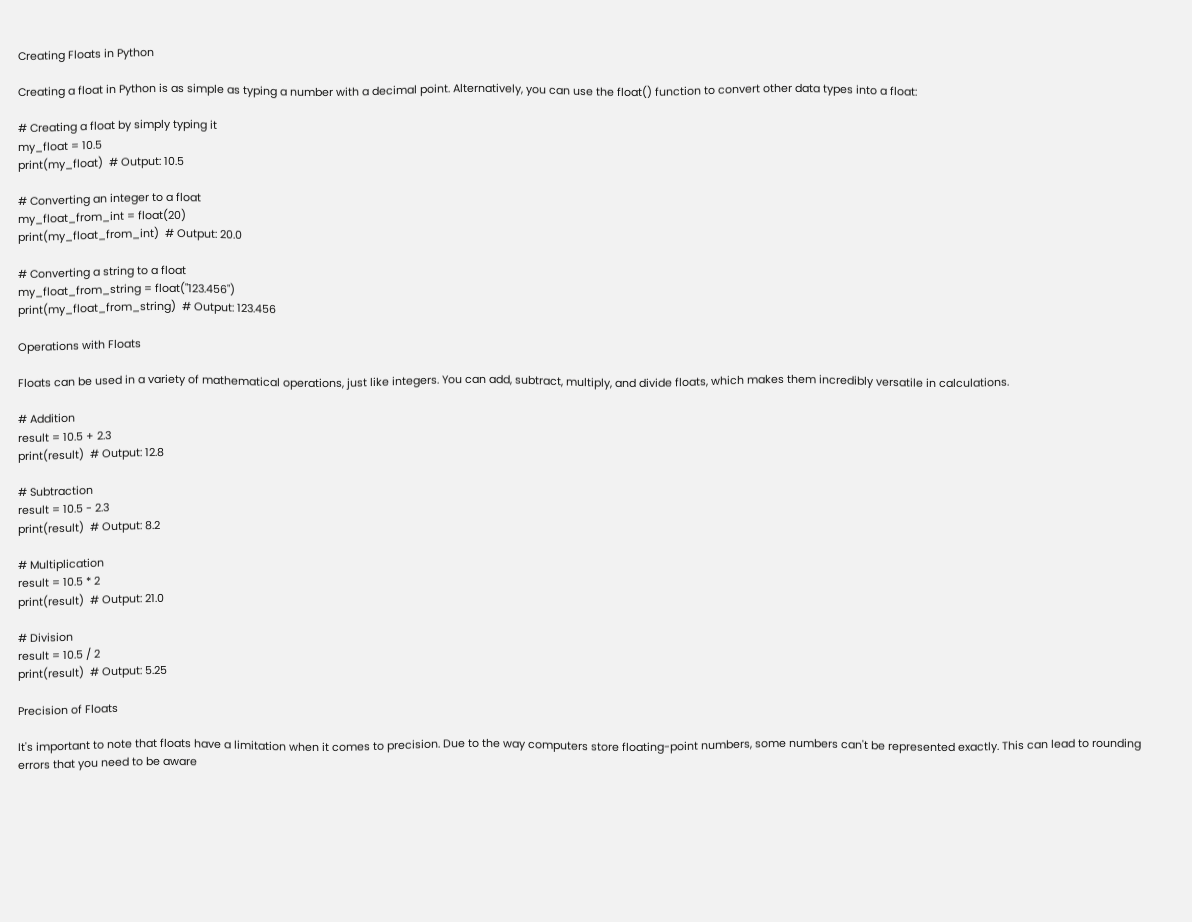Creating Floats in Python

Creating a float in Python is as simple as typing a number with a decimal point. Alternatively, you can use the float() function to convert other data types into a float:

# Creating a float by simply typing it
my_float = 10.5
print(my_float)  # Output: 10.5

# Converting an integer to a float
my_float_from_int = float(20)
print(my_float_from_int)  # Output: 20.0

# Converting a string to a float
my_float_from_string = float("123.456")
print(my_float_from_string)  # Output: 123.456

Operations with Floats

Floats can be used in a variety of mathematical operations, just like integers. You can add, subtract, multiply, and divide floats, which makes them incredibly versatile in calculations.

# Addition
result = 10.5 + 2.3
print(result)  # Output: 12.8

# Subtraction
result = 10.5 - 2.3
print(result)  # Output: 8.2

# Multiplication
result = 10.5 * 2
print(result)  # Output: 21.0

# Division
result = 10.5 / 2
print(result)  # Output: 5.25

Precision of Floats

It's important to note that floats have a limitation when it comes to precision. Due to the way computers store floating-point numbers, some numbers can't be represented exactly. This can lead to rounding errors that you need to be aware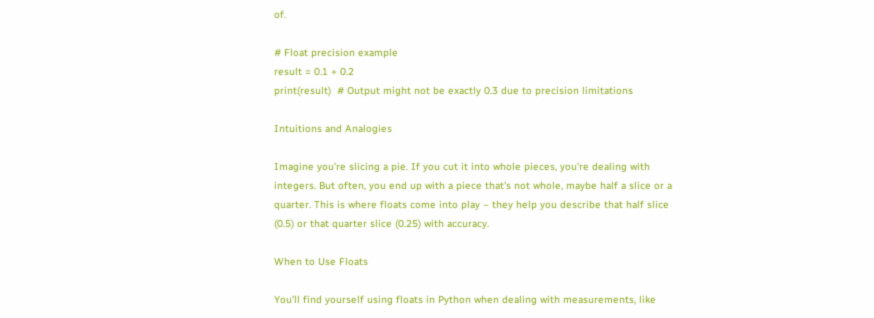of.

# Float precision example
result = 0.1 + 0.2
print(result)  # Output might not be exactly 0.3 due to precision limitations

Intuitions and Analogies

Imagine you're slicing a pie. If you cut it into whole pieces, you're dealing with integers. But often, you end up with a piece that's not whole, maybe half a slice or a quarter. This is where floats come into play – they help you describe that half slice (0.5) or that quarter slice (0.25) with accuracy.

When to Use Floats

You'll find yourself using floats in Python when dealing with measurements, like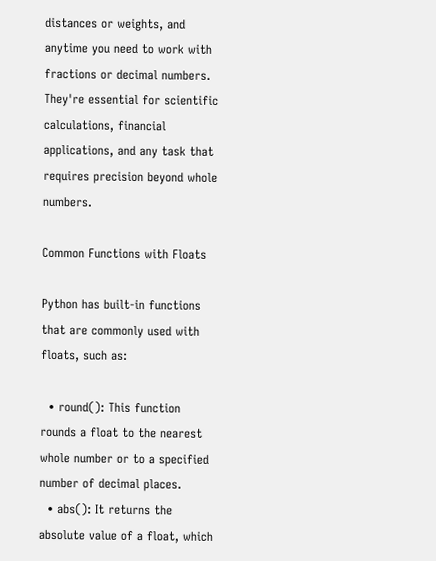distances or weights, and anytime you need to work with fractions or decimal numbers. They're essential for scientific calculations, financial applications, and any task that requires precision beyond whole numbers.

Common Functions with Floats

Python has built-in functions that are commonly used with floats, such as:

  • round(): This function rounds a float to the nearest whole number or to a specified number of decimal places.
  • abs(): It returns the absolute value of a float, which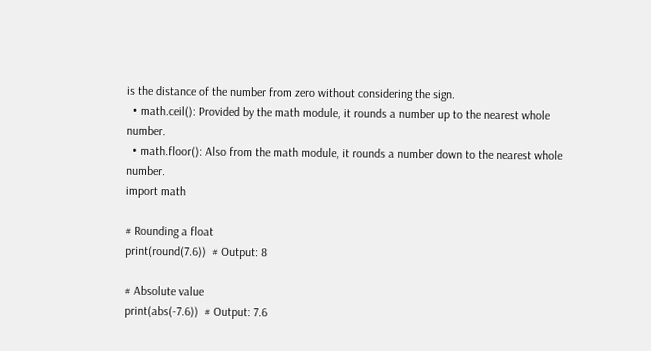is the distance of the number from zero without considering the sign.
  • math.ceil(): Provided by the math module, it rounds a number up to the nearest whole number.
  • math.floor(): Also from the math module, it rounds a number down to the nearest whole number.
import math

# Rounding a float
print(round(7.6))  # Output: 8

# Absolute value
print(abs(-7.6))  # Output: 7.6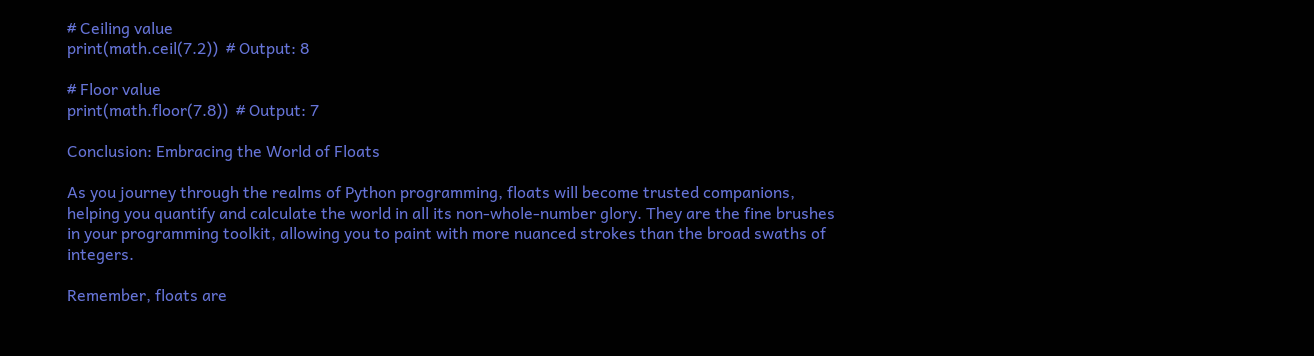# Ceiling value
print(math.ceil(7.2))  # Output: 8

# Floor value
print(math.floor(7.8))  # Output: 7

Conclusion: Embracing the World of Floats

As you journey through the realms of Python programming, floats will become trusted companions, helping you quantify and calculate the world in all its non-whole-number glory. They are the fine brushes in your programming toolkit, allowing you to paint with more nuanced strokes than the broad swaths of integers.

Remember, floats are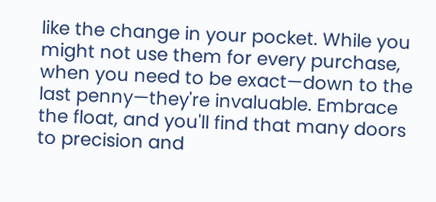like the change in your pocket. While you might not use them for every purchase, when you need to be exact—down to the last penny—they're invaluable. Embrace the float, and you'll find that many doors to precision and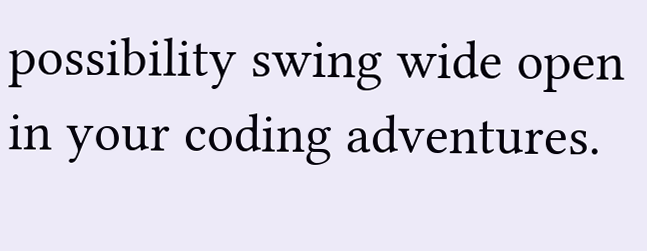possibility swing wide open in your coding adventures.